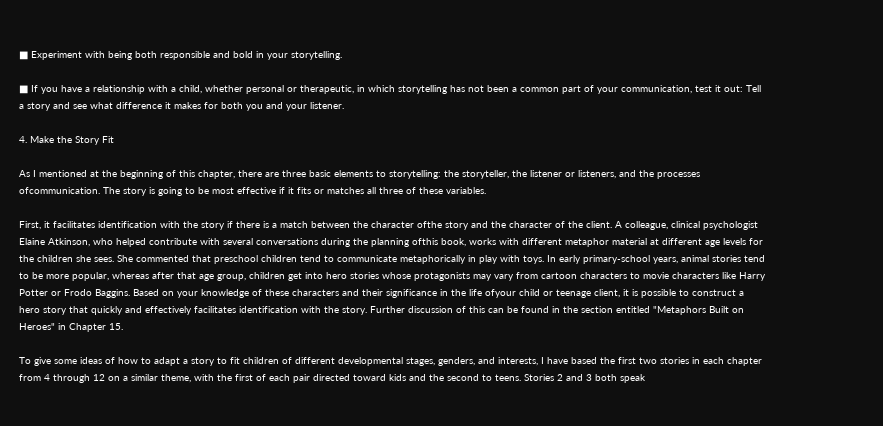■ Experiment with being both responsible and bold in your storytelling.

■ If you have a relationship with a child, whether personal or therapeutic, in which storytelling has not been a common part of your communication, test it out: Tell a story and see what difference it makes for both you and your listener.

4. Make the Story Fit

As I mentioned at the beginning of this chapter, there are three basic elements to storytelling: the storyteller, the listener or listeners, and the processes ofcommunication. The story is going to be most effective if it fits or matches all three of these variables.

First, it facilitates identification with the story if there is a match between the character ofthe story and the character of the client. A colleague, clinical psychologist Elaine Atkinson, who helped contribute with several conversations during the planning ofthis book, works with different metaphor material at different age levels for the children she sees. She commented that preschool children tend to communicate metaphorically in play with toys. In early primary-school years, animal stories tend to be more popular, whereas after that age group, children get into hero stories whose protagonists may vary from cartoon characters to movie characters like Harry Potter or Frodo Baggins. Based on your knowledge of these characters and their significance in the life ofyour child or teenage client, it is possible to construct a hero story that quickly and effectively facilitates identification with the story. Further discussion of this can be found in the section entitled "Metaphors Built on Heroes" in Chapter 15.

To give some ideas of how to adapt a story to fit children of different developmental stages, genders, and interests, I have based the first two stories in each chapter from 4 through 12 on a similar theme, with the first of each pair directed toward kids and the second to teens. Stories 2 and 3 both speak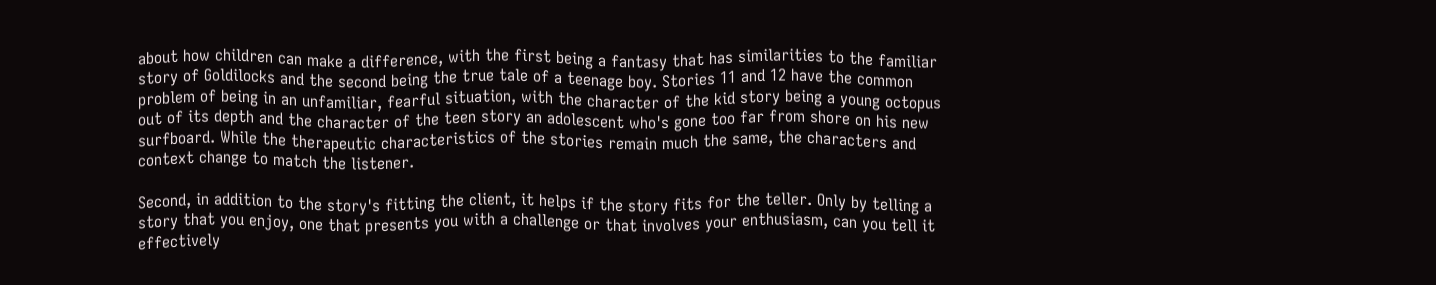about how children can make a difference, with the first being a fantasy that has similarities to the familiar story of Goldilocks and the second being the true tale of a teenage boy. Stories 11 and 12 have the common problem of being in an unfamiliar, fearful situation, with the character of the kid story being a young octopus out of its depth and the character of the teen story an adolescent who's gone too far from shore on his new surfboard. While the therapeutic characteristics of the stories remain much the same, the characters and context change to match the listener.

Second, in addition to the story's fitting the client, it helps if the story fits for the teller. Only by telling a story that you enjoy, one that presents you with a challenge or that involves your enthusiasm, can you tell it effectively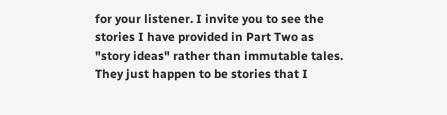for your listener. I invite you to see the stories I have provided in Part Two as "story ideas" rather than immutable tales. They just happen to be stories that I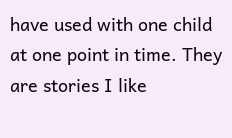have used with one child at one point in time. They are stories I like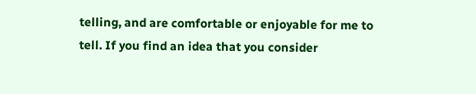telling, and are comfortable or enjoyable for me to tell. If you find an idea that you consider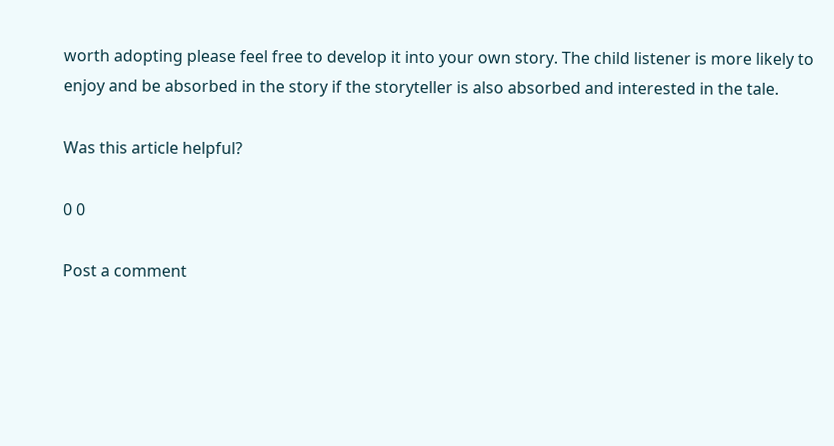worth adopting please feel free to develop it into your own story. The child listener is more likely to enjoy and be absorbed in the story if the storyteller is also absorbed and interested in the tale.

Was this article helpful?

0 0

Post a comment